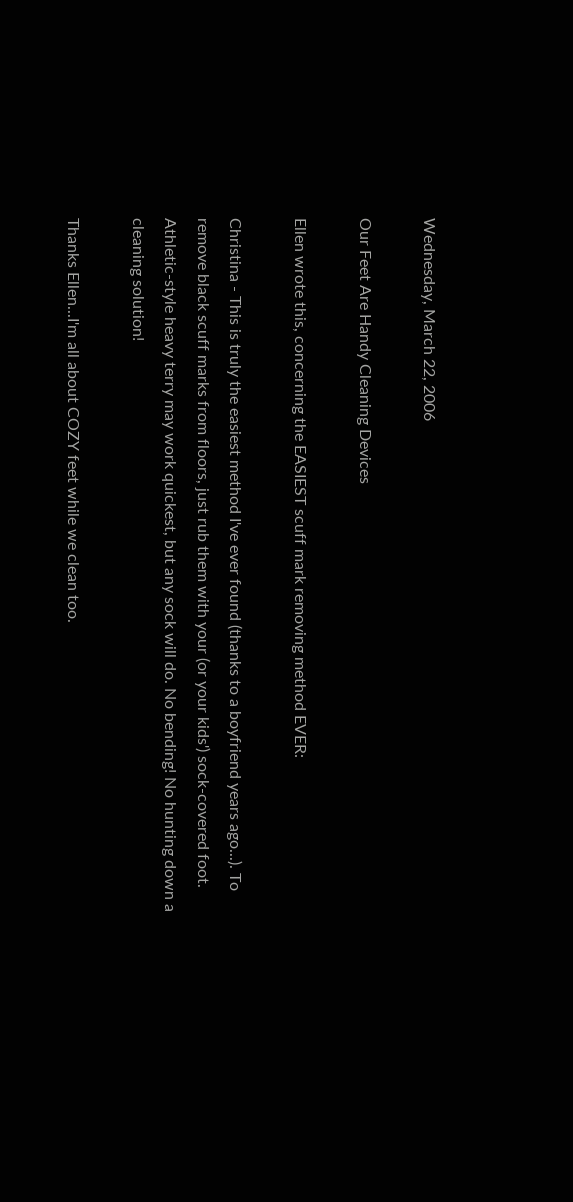Wednesday, March 22, 2006

Our Feet Are Handy Cleaning Devices

Ellen wrote this, concerning the EASIEST scuff mark removing method EVER:

Christina - This is truly the easiest method I've ever found (thanks to a boyfriend years ago...). To remove black scuff marks from floors, just rub them with your (or your kids') sock-covered foot. Athletic-style heavy terry may work quickest, but any sock will do. No bending! No hunting down a cleaning solution!

Thanks Ellen...I'm all about COZY feet while we clean too.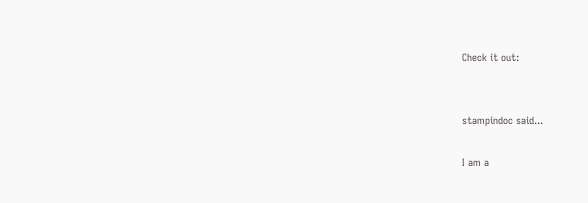Check it out:


stampindoc said...

I am a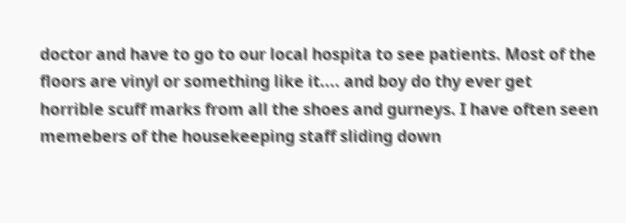doctor and have to go to our local hospita to see patients. Most of the floors are vinyl or something like it.... and boy do thy ever get horrible scuff marks from all the shoes and gurneys. I have often seen memebers of the housekeeping staff sliding down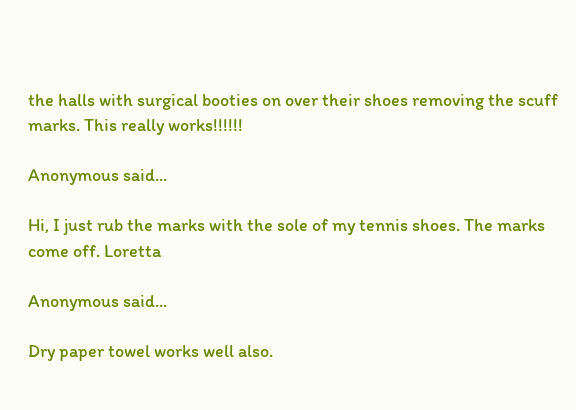the halls with surgical booties on over their shoes removing the scuff marks. This really works!!!!!!

Anonymous said...

Hi, I just rub the marks with the sole of my tennis shoes. The marks come off. Loretta

Anonymous said...

Dry paper towel works well also.